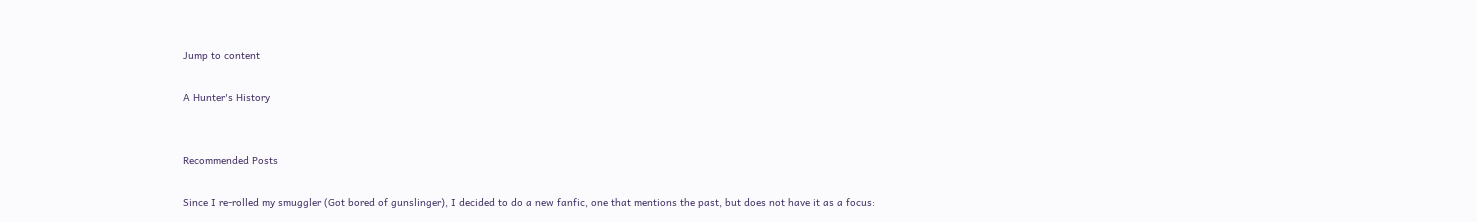Jump to content

A Hunter's History


Recommended Posts

Since I re-rolled my smuggler (Got bored of gunslinger), I decided to do a new fanfic, one that mentions the past, but does not have it as a focus: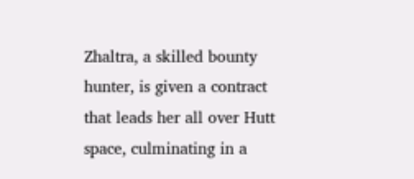Zhaltra, a skilled bounty hunter, is given a contract that leads her all over Hutt space, culminating in a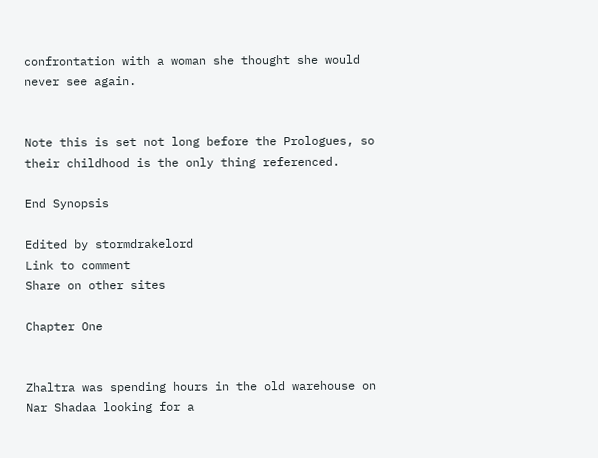confrontation with a woman she thought she would never see again.


Note this is set not long before the Prologues, so their childhood is the only thing referenced.

End Synopsis

Edited by stormdrakelord
Link to comment
Share on other sites

Chapter One


Zhaltra was spending hours in the old warehouse on Nar Shadaa looking for a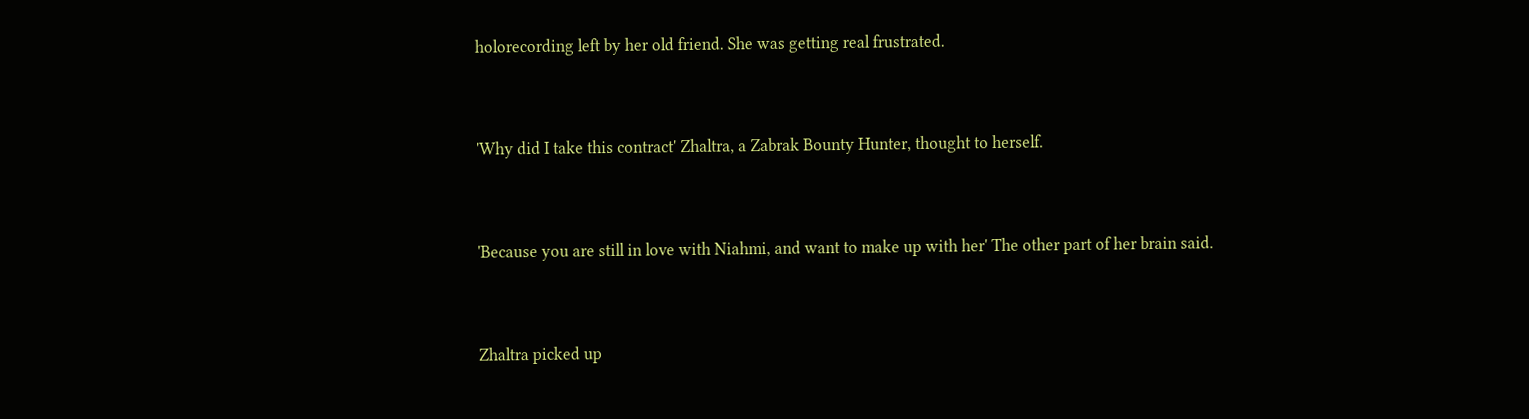holorecording left by her old friend. She was getting real frustrated.


'Why did I take this contract' Zhaltra, a Zabrak Bounty Hunter, thought to herself.


'Because you are still in love with Niahmi, and want to make up with her' The other part of her brain said.


Zhaltra picked up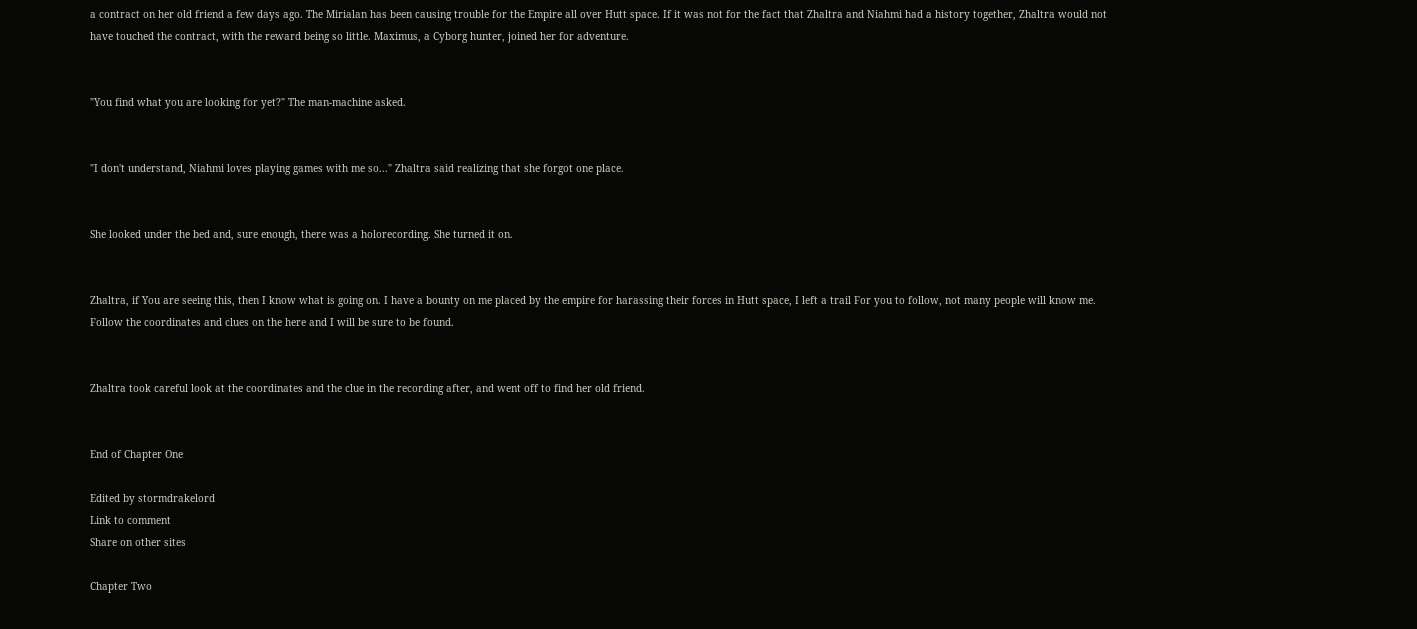a contract on her old friend a few days ago. The Mirialan has been causing trouble for the Empire all over Hutt space. If it was not for the fact that Zhaltra and Niahmi had a history together, Zhaltra would not have touched the contract, with the reward being so little. Maximus, a Cyborg hunter, joined her for adventure.


"You find what you are looking for yet?" The man-machine asked.


"I don't understand, Niahmi loves playing games with me so..." Zhaltra said realizing that she forgot one place.


She looked under the bed and, sure enough, there was a holorecording. She turned it on.


Zhaltra, if You are seeing this, then I know what is going on. I have a bounty on me placed by the empire for harassing their forces in Hutt space, I left a trail For you to follow, not many people will know me. Follow the coordinates and clues on the here and I will be sure to be found.


Zhaltra took careful look at the coordinates and the clue in the recording after, and went off to find her old friend.


End of Chapter One

Edited by stormdrakelord
Link to comment
Share on other sites

Chapter Two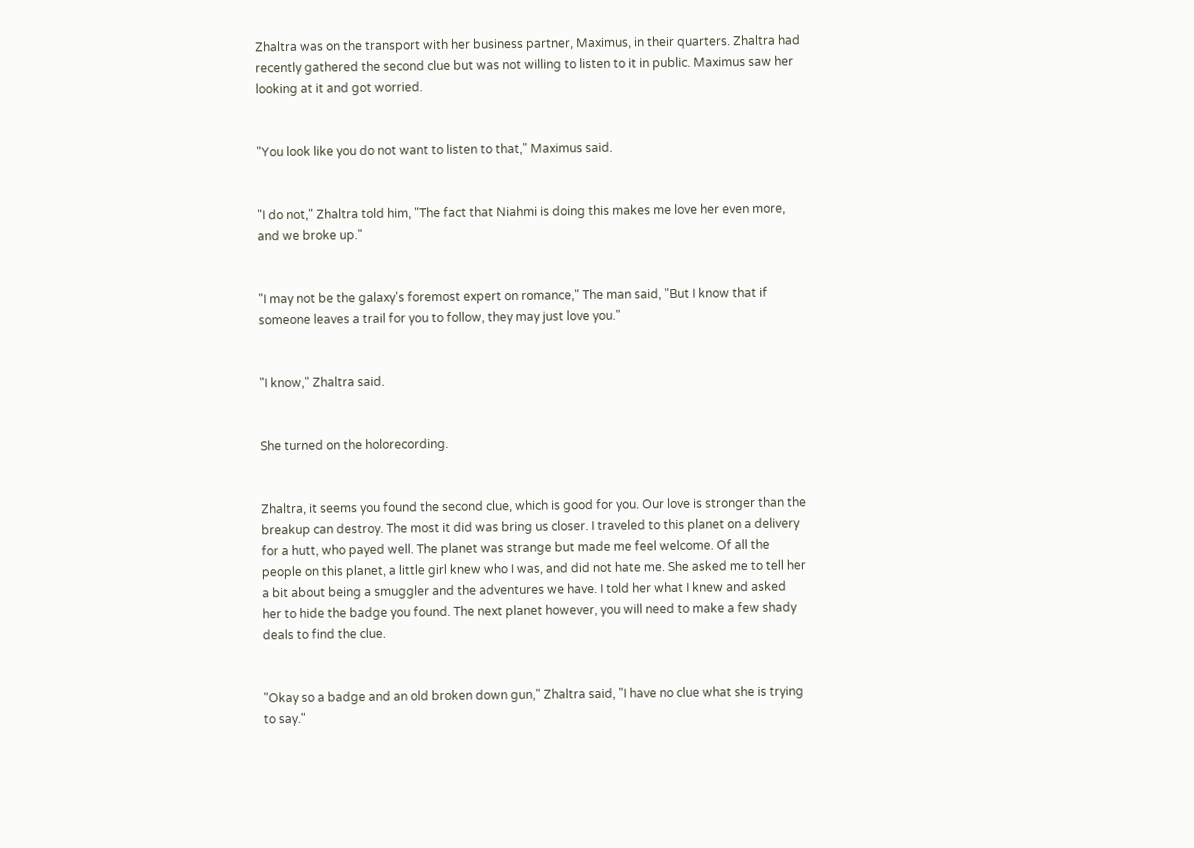Zhaltra was on the transport with her business partner, Maximus, in their quarters. Zhaltra had recently gathered the second clue but was not willing to listen to it in public. Maximus saw her looking at it and got worried.


"You look like you do not want to listen to that," Maximus said.


"I do not," Zhaltra told him, "The fact that Niahmi is doing this makes me love her even more, and we broke up."


"I may not be the galaxy's foremost expert on romance," The man said, "But I know that if someone leaves a trail for you to follow, they may just love you."


"I know," Zhaltra said.


She turned on the holorecording.


Zhaltra, it seems you found the second clue, which is good for you. Our love is stronger than the breakup can destroy. The most it did was bring us closer. I traveled to this planet on a delivery for a hutt, who payed well. The planet was strange but made me feel welcome. Of all the people on this planet, a little girl knew who I was, and did not hate me. She asked me to tell her a bit about being a smuggler and the adventures we have. I told her what I knew and asked her to hide the badge you found. The next planet however, you will need to make a few shady deals to find the clue.


"Okay so a badge and an old broken down gun," Zhaltra said, "I have no clue what she is trying to say."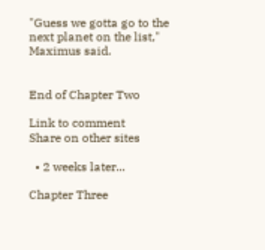"Guess we gotta go to the next planet on the list," Maximus said.


End of Chapter Two

Link to comment
Share on other sites

  • 2 weeks later...

Chapter Three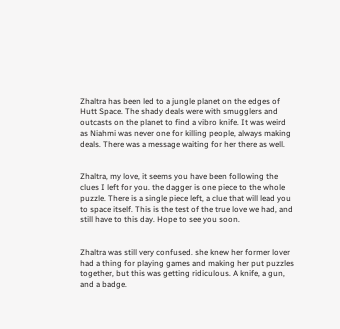Zhaltra has been led to a jungle planet on the edges of Hutt Space. The shady deals were with smugglers and outcasts on the planet to find a vibro knife. It was weird as Niahmi was never one for killing people, always making deals. There was a message waiting for her there as well.


Zhaltra, my love, it seems you have been following the clues I left for you. the dagger is one piece to the whole puzzle. There is a single piece left, a clue that will lead you to space itself. This is the test of the true love we had, and still have to this day. Hope to see you soon.


Zhaltra was still very confused. she knew her former lover had a thing for playing games and making her put puzzles together, but this was getting ridiculous. A knife, a gun, and a badge.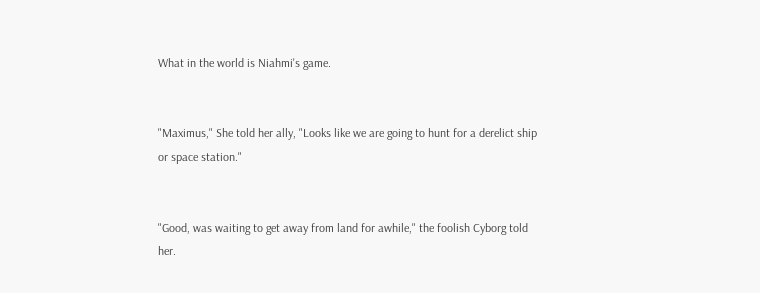What in the world is Niahmi's game.


"Maximus," She told her ally, "Looks like we are going to hunt for a derelict ship or space station."


"Good, was waiting to get away from land for awhile," the foolish Cyborg told her.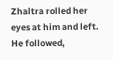Zhaltra rolled her eyes at him and left. He followed,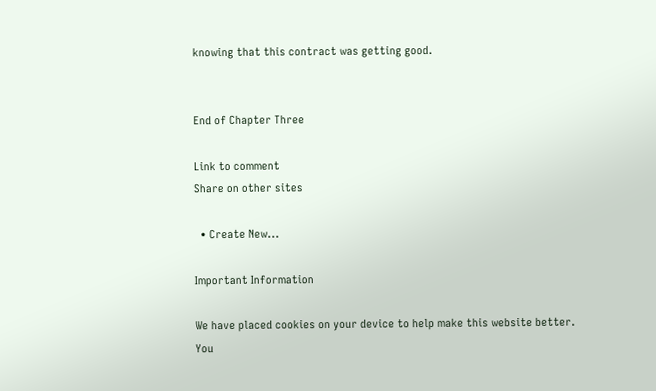knowing that this contract was getting good.


End of Chapter Three

Link to comment
Share on other sites

  • Create New...

Important Information

We have placed cookies on your device to help make this website better. You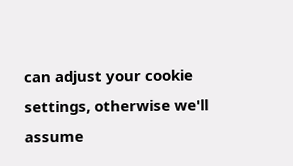can adjust your cookie settings, otherwise we'll assume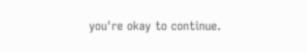you're okay to continue.